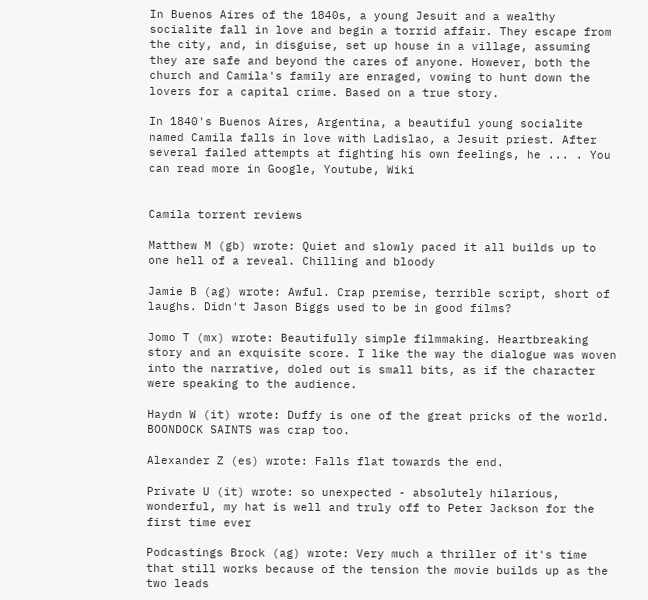In Buenos Aires of the 1840s, a young Jesuit and a wealthy socialite fall in love and begin a torrid affair. They escape from the city, and, in disguise, set up house in a village, assuming they are safe and beyond the cares of anyone. However, both the church and Camila's family are enraged, vowing to hunt down the lovers for a capital crime. Based on a true story.

In 1840's Buenos Aires, Argentina, a beautiful young socialite named Camila falls in love with Ladislao, a Jesuit priest. After several failed attempts at fighting his own feelings, he ... . You can read more in Google, Youtube, Wiki


Camila torrent reviews

Matthew M (gb) wrote: Quiet and slowly paced it all builds up to one hell of a reveal. Chilling and bloody

Jamie B (ag) wrote: Awful. Crap premise, terrible script, short of laughs. Didn't Jason Biggs used to be in good films?

Jomo T (mx) wrote: Beautifully simple filmmaking. Heartbreaking story and an exquisite score. I like the way the dialogue was woven into the narrative, doled out is small bits, as if the character were speaking to the audience.

Haydn W (it) wrote: Duffy is one of the great pricks of the world. BOONDOCK SAINTS was crap too.

Alexander Z (es) wrote: Falls flat towards the end.

Private U (it) wrote: so unexpected - absolutely hilarious, wonderful, my hat is well and truly off to Peter Jackson for the first time ever

Podcastings Brock (ag) wrote: Very much a thriller of it's time that still works because of the tension the movie builds up as the two leads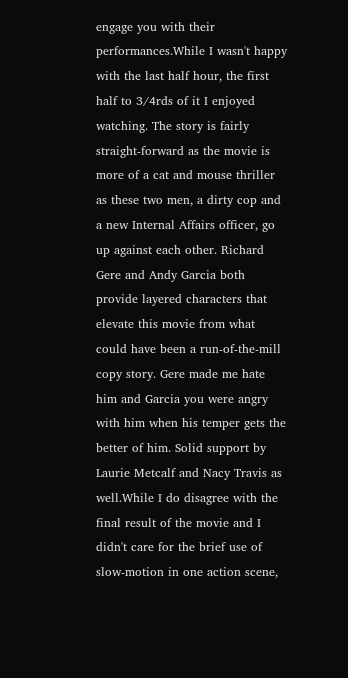engage you with their performances.While I wasn't happy with the last half hour, the first half to 3/4rds of it I enjoyed watching. The story is fairly straight-forward as the movie is more of a cat and mouse thriller as these two men, a dirty cop and a new Internal Affairs officer, go up against each other. Richard Gere and Andy Garcia both provide layered characters that elevate this movie from what could have been a run-of-the-mill copy story. Gere made me hate him and Garcia you were angry with him when his temper gets the better of him. Solid support by Laurie Metcalf and Nacy Travis as well.While I do disagree with the final result of the movie and I didn't care for the brief use of slow-motion in one action scene,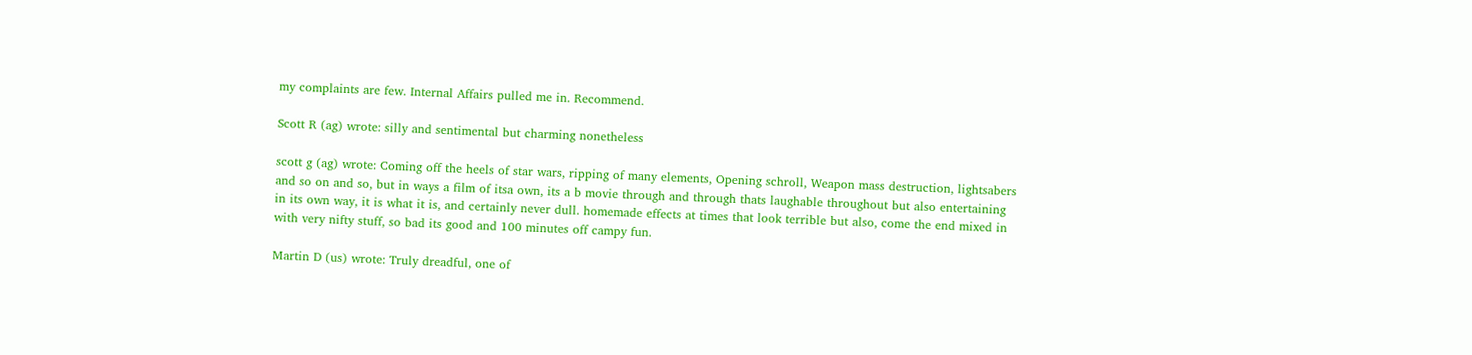my complaints are few. Internal Affairs pulled me in. Recommend.

Scott R (ag) wrote: silly and sentimental but charming nonetheless

scott g (ag) wrote: Coming off the heels of star wars, ripping of many elements, Opening schroll, Weapon mass destruction, lightsabers and so on and so, but in ways a film of itsa own, its a b movie through and through thats laughable throughout but also entertaining in its own way, it is what it is, and certainly never dull. homemade effects at times that look terrible but also, come the end mixed in with very nifty stuff, so bad its good and 100 minutes off campy fun.

Martin D (us) wrote: Truly dreadful, one of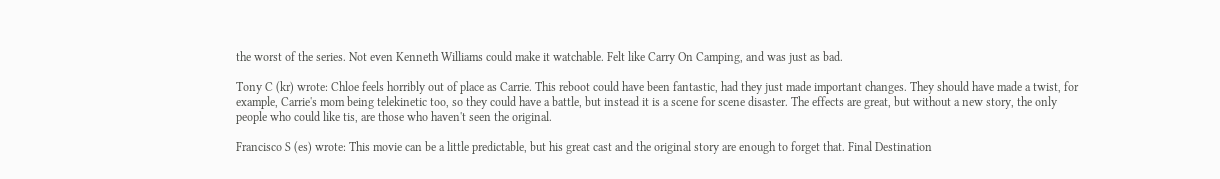the worst of the series. Not even Kenneth Williams could make it watchable. Felt like Carry On Camping, and was just as bad.

Tony C (kr) wrote: Chloe feels horribly out of place as Carrie. This reboot could have been fantastic, had they just made important changes. They should have made a twist, for example, Carrie's mom being telekinetic too, so they could have a battle, but instead it is a scene for scene disaster. The effects are great, but without a new story, the only people who could like tis, are those who haven't seen the original.

Francisco S (es) wrote: This movie can be a little predictable, but his great cast and the original story are enough to forget that. Final Destination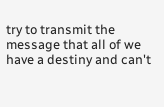try to transmit the message that all of we have a destiny and can't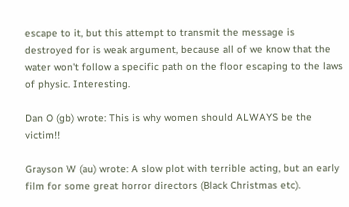escape to it, but this attempt to transmit the message is destroyed for is weak argument, because all of we know that the water won't follow a specific path on the floor escaping to the laws of physic. Interesting.

Dan O (gb) wrote: This is why women should ALWAYS be the victim!!

Grayson W (au) wrote: A slow plot with terrible acting, but an early film for some great horror directors (Black Christmas etc).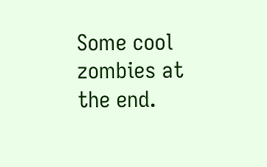Some cool zombies at the end.